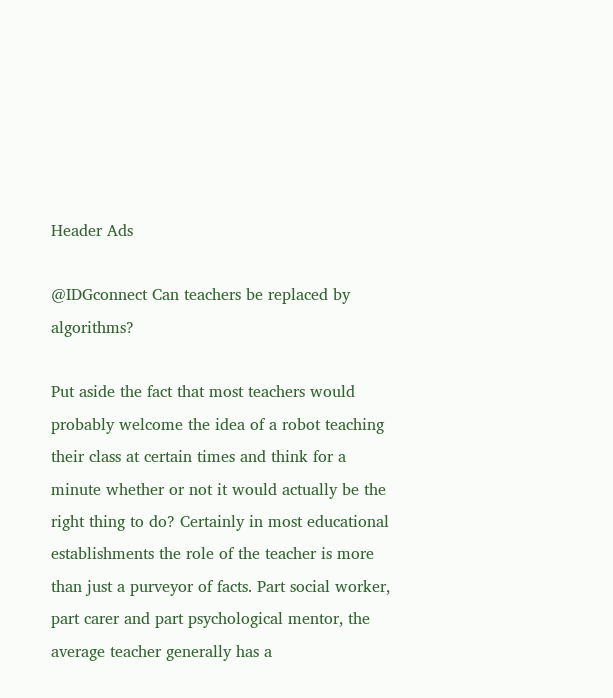Header Ads

@IDGconnect Can teachers be replaced by algorithms?

Put aside the fact that most teachers would probably welcome the idea of a robot teaching their class at certain times and think for a minute whether or not it would actually be the right thing to do? Certainly in most educational establishments the role of the teacher is more than just a purveyor of facts. Part social worker, part carer and part psychological mentor, the average teacher generally has a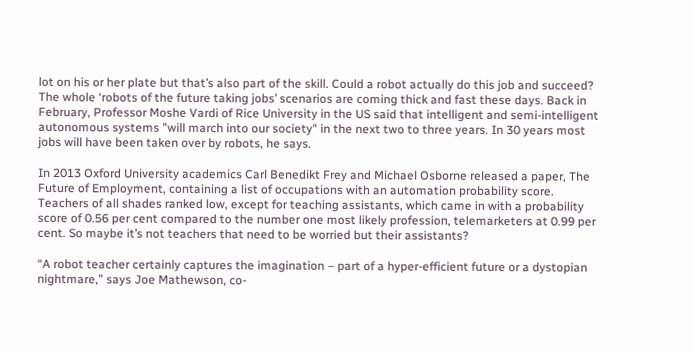lot on his or her plate but that’s also part of the skill. Could a robot actually do this job and succeed?
The whole ‘robots of the future taking jobs’ scenarios are coming thick and fast these days. Back in February, Professor Moshe Vardi of Rice University in the US said that intelligent and semi-intelligent autonomous systems "will march into our society" in the next two to three years. In 30 years most jobs will have been taken over by robots, he says.

In 2013 Oxford University academics Carl Benedikt Frey and Michael Osborne released a paper, The Future of Employment, containing a list of occupations with an automation probability score. Teachers of all shades ranked low, except for teaching assistants, which came in with a probability score of 0.56 per cent compared to the number one most likely profession, telemarketers at 0.99 per cent. So maybe it’s not teachers that need to be worried but their assistants?

“A robot teacher certainly captures the imagination – part of a hyper-efficient future or a dystopian nightmare,” says Joe Mathewson, co-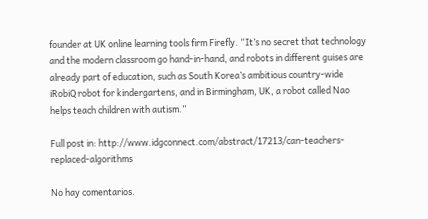founder at UK online learning tools firm Firefly. “It’s no secret that technology and the modern classroom go hand-in-hand, and robots in different guises are already part of education, such as South Korea’s ambitious country-wide iRobiQ robot for kindergartens, and in Birmingham, UK, a robot called Nao helps teach children with autism.”

Full post in: http://www.idgconnect.com/abstract/17213/can-teachers-replaced-algorithms

No hay comentarios.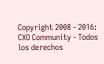Copyright 2008 - 2016: CXO Community - Todos los derechos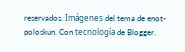reservados. Imágenes del tema de enot-poloskun. Con tecnología de Blogger.